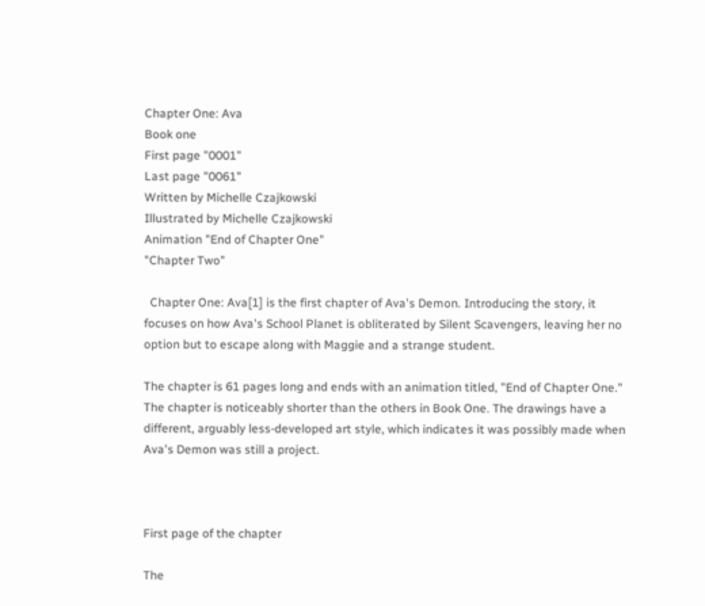Chapter One: Ava
Book one
First page "0001"
Last page "0061"
Written by Michelle Czajkowski
Illustrated by Michelle Czajkowski
Animation "End of Chapter One"
"Chapter Two"

  Chapter One: Ava[1] is the first chapter of Ava's Demon. Introducing the story, it focuses on how Ava's School Planet is obliterated by Silent Scavengers, leaving her no option but to escape along with Maggie and a strange student.

The chapter is 61 pages long and ends with an animation titled, "End of Chapter One." The chapter is noticeably shorter than the others in Book One. The drawings have a different, arguably less-developed art style, which indicates it was possibly made when Ava's Demon was still a project.



First page of the chapter

The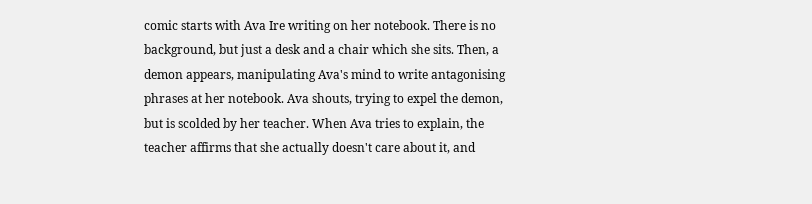comic starts with Ava Ire writing on her notebook. There is no background, but just a desk and a chair which she sits. Then, a demon appears, manipulating Ava's mind to write antagonising phrases at her notebook. Ava shouts, trying to expel the demon, but is scolded by her teacher. When Ava tries to explain, the teacher affirms that she actually doesn't care about it, and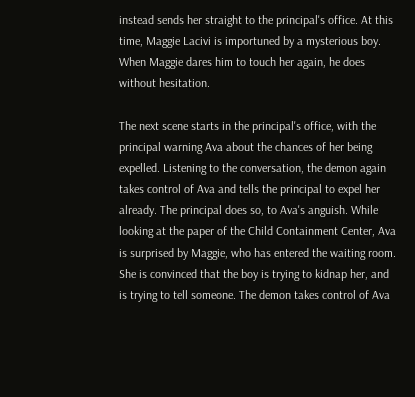instead sends her straight to the principal's office. At this time, Maggie Lacivi is importuned by a mysterious boy. When Maggie dares him to touch her again, he does without hesitation.

The next scene starts in the principal's office, with the principal warning Ava about the chances of her being expelled. Listening to the conversation, the demon again takes control of Ava and tells the principal to expel her already. The principal does so, to Ava's anguish. While looking at the paper of the Child Containment Center, Ava is surprised by Maggie, who has entered the waiting room. She is convinced that the boy is trying to kidnap her, and is trying to tell someone. The demon takes control of Ava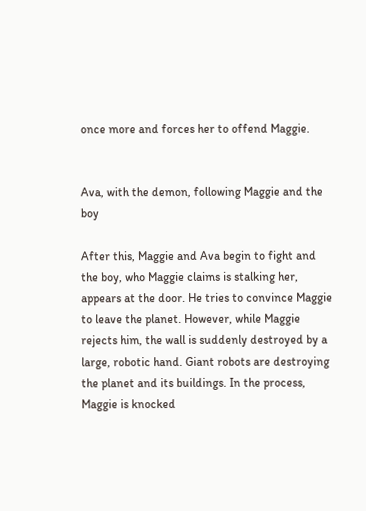once more and forces her to offend Maggie.


Ava, with the demon, following Maggie and the boy

After this, Maggie and Ava begin to fight and the boy, who Maggie claims is stalking her, appears at the door. He tries to convince Maggie to leave the planet. However, while Maggie rejects him, the wall is suddenly destroyed by a large, robotic hand. Giant robots are destroying the planet and its buildings. In the process, Maggie is knocked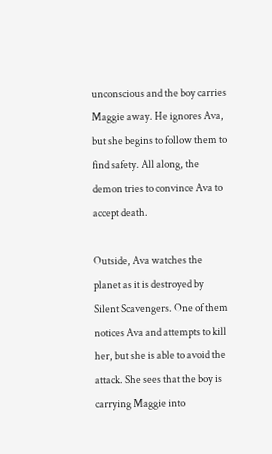unconscious and the boy carries Maggie away. He ignores Ava, but she begins to follow them to find safety. All along, the demon tries to convince Ava to accept death.

Outside, Ava watches the planet as it is destroyed by Silent Scavengers. One of them notices Ava and attempts to kill her, but she is able to avoid the attack. She sees that the boy is carrying Maggie into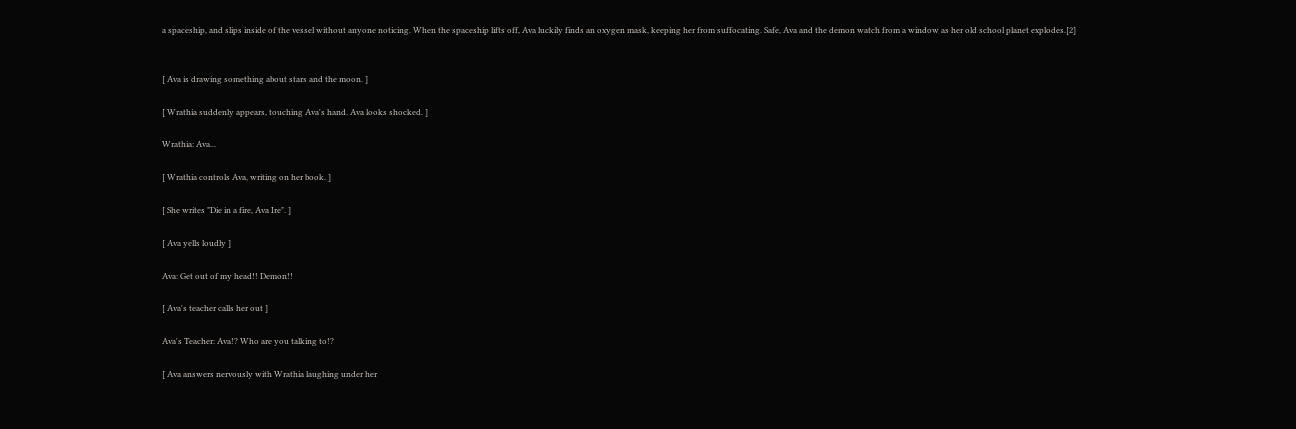a spaceship, and slips inside of the vessel without anyone noticing. When the spaceship lifts off, Ava luckily finds an oxygen mask, keeping her from suffocating. Safe, Ava and the demon watch from a window as her old school planet explodes.[2]


[ Ava is drawing something about stars and the moon. ]

[ Wrathia suddenly appears, touching Ava's hand. Ava looks shocked. ]

Wrathia: Ava...

[ Wrathia controls Ava, writing on her book. ]

[ She writes "Die in a fire, Ava Ire". ]

[ Ava yells loudly ]

Ava: Get out of my head!! Demon!!

[ Ava's teacher calls her out ]

Ava's Teacher: Ava!? Who are you talking to!?

[ Ava answers nervously with Wrathia laughing under her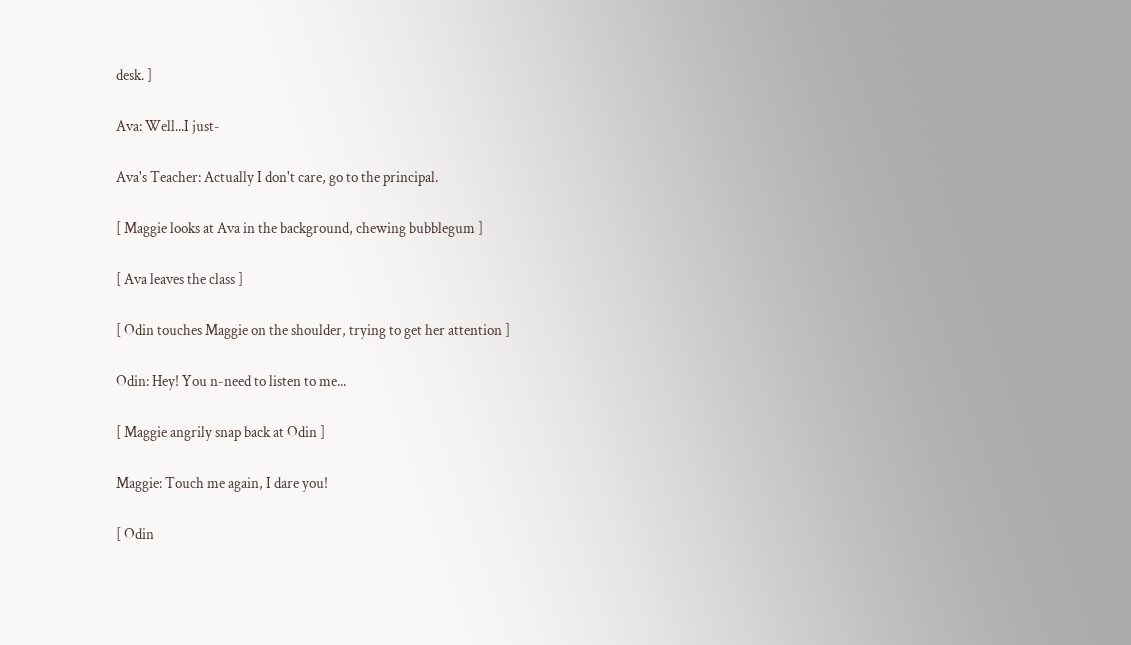desk. ]

Ava: Well...I just-

Ava's Teacher: Actually I don't care, go to the principal.

[ Maggie looks at Ava in the background, chewing bubblegum ]

[ Ava leaves the class ]

[ Odin touches Maggie on the shoulder, trying to get her attention ]

Odin: Hey! You n-need to listen to me...

[ Maggie angrily snap back at Odin ]

Maggie: Touch me again, I dare you!

[ Odin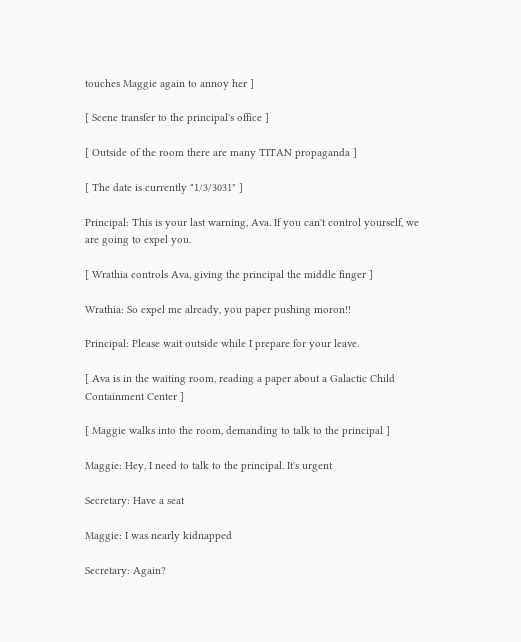touches Maggie again to annoy her ]

[ Scene transfer to the principal's office ]

[ Outside of the room there are many TITAN propaganda ]

[ The date is currently "1/3/3031" ]

Principal: This is your last warning, Ava. If you can't control yourself, we are going to expel you.

[ Wrathia controls Ava, giving the principal the middle finger ]

Wrathia: So expel me already, you paper pushing moron!!

Principal: Please wait outside while I prepare for your leave.

[ Ava is in the waiting room, reading a paper about a Galactic Child Containment Center ]

[ Maggie walks into the room, demanding to talk to the principal ]

Maggie: Hey, I need to talk to the principal. It's urgent

Secretary: Have a seat

Maggie: I was nearly kidnapped

Secretary: Again?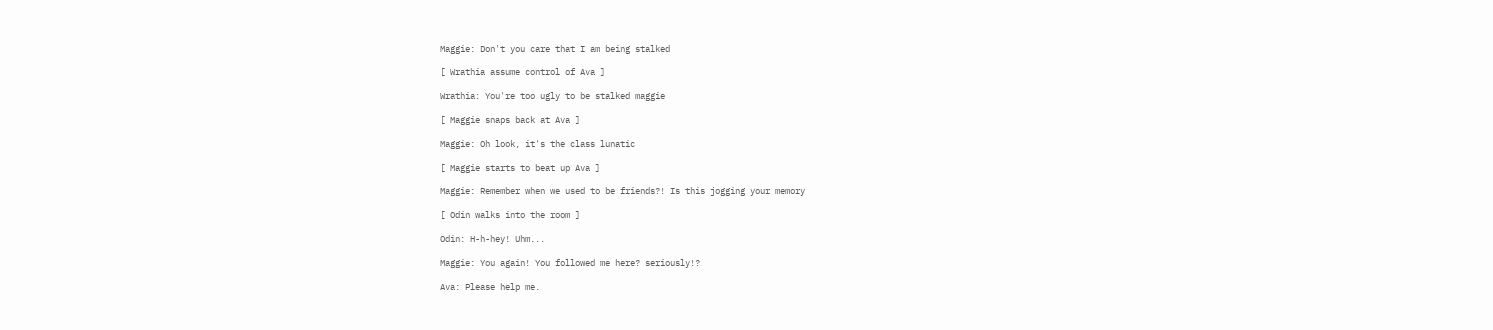Maggie: Don't you care that I am being stalked

[ Wrathia assume control of Ava ]

Wrathia: You're too ugly to be stalked maggie

[ Maggie snaps back at Ava ]

Maggie: Oh look, it's the class lunatic

[ Maggie starts to beat up Ava ]

Maggie: Remember when we used to be friends?! Is this jogging your memory

[ Odin walks into the room ]

Odin: H-h-hey! Uhm...

Maggie: You again! You followed me here? seriously!?

Ava: Please help me.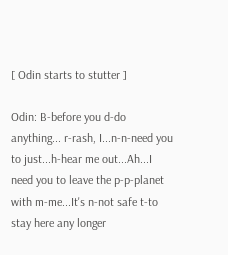[ Odin starts to stutter ]

Odin: B-before you d-do anything... r-rash, I...n-n-need you to just...h-hear me out...Ah...I need you to leave the p-p-planet with m-me...It's n-not safe t-to stay here any longer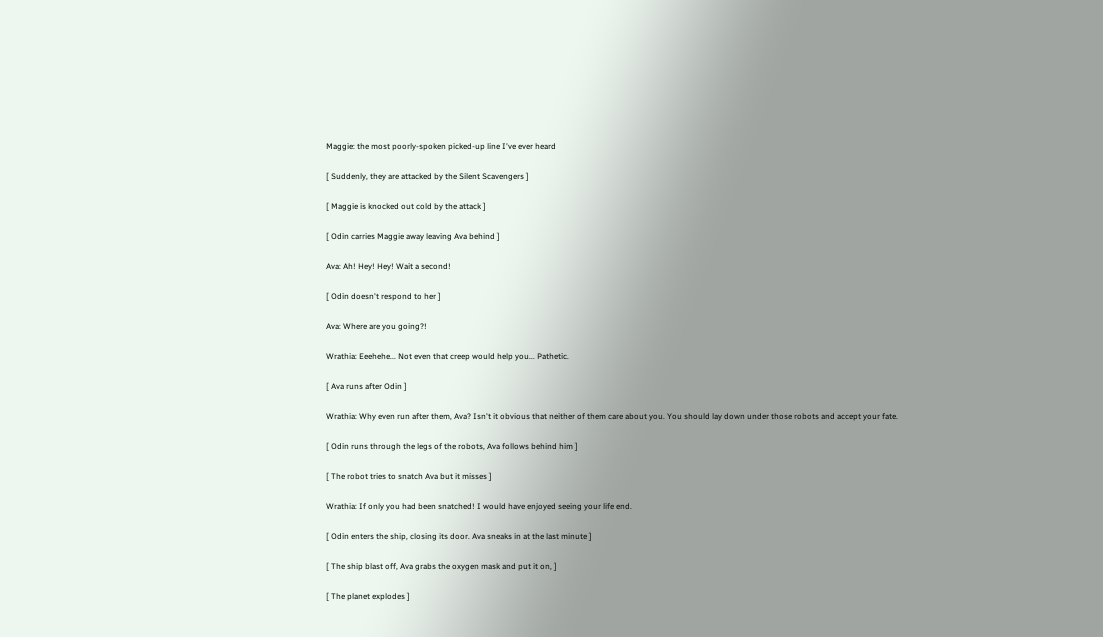Maggie: the most poorly-spoken picked-up line I've ever heard

[ Suddenly, they are attacked by the Silent Scavengers ]

[ Maggie is knocked out cold by the attack ]

[ Odin carries Maggie away leaving Ava behind ]

Ava: Ah! Hey! Hey! Wait a second!

[ Odin doesn't respond to her ]

Ava: Where are you going?!

Wrathia: Eeehehe... Not even that creep would help you... Pathetic.

[ Ava runs after Odin ]

Wrathia: Why even run after them, Ava? Isn't it obvious that neither of them care about you. You should lay down under those robots and accept your fate.

[ Odin runs through the legs of the robots, Ava follows behind him ]

[ The robot tries to snatch Ava but it misses ]

Wrathia: If only you had been snatched! I would have enjoyed seeing your life end.

[ Odin enters the ship, closing its door. Ava sneaks in at the last minute ]

[ The ship blast off, Ava grabs the oxygen mask and put it on, ]

[ The planet explodes ]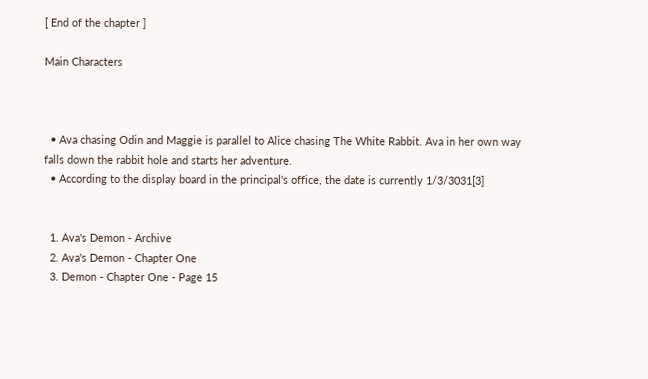[ End of the chapter ]

Main Characters



  • Ava chasing Odin and Maggie is parallel to Alice chasing The White Rabbit. Ava in her own way falls down the rabbit hole and starts her adventure.
  • According to the display board in the principal's office, the date is currently 1/3/3031[3]


  1. Ava's Demon - Archive
  2. Ava's Demon - Chapter One
  3. Demon - Chapter One - Page 15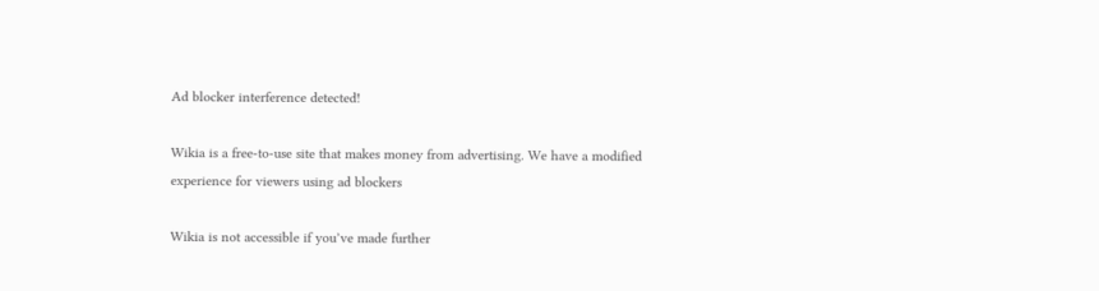Ad blocker interference detected!

Wikia is a free-to-use site that makes money from advertising. We have a modified experience for viewers using ad blockers

Wikia is not accessible if you’ve made further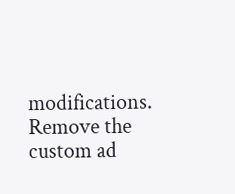modifications. Remove the custom ad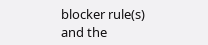blocker rule(s) and the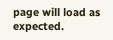page will load as expected.